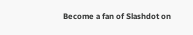Become a fan of Slashdot on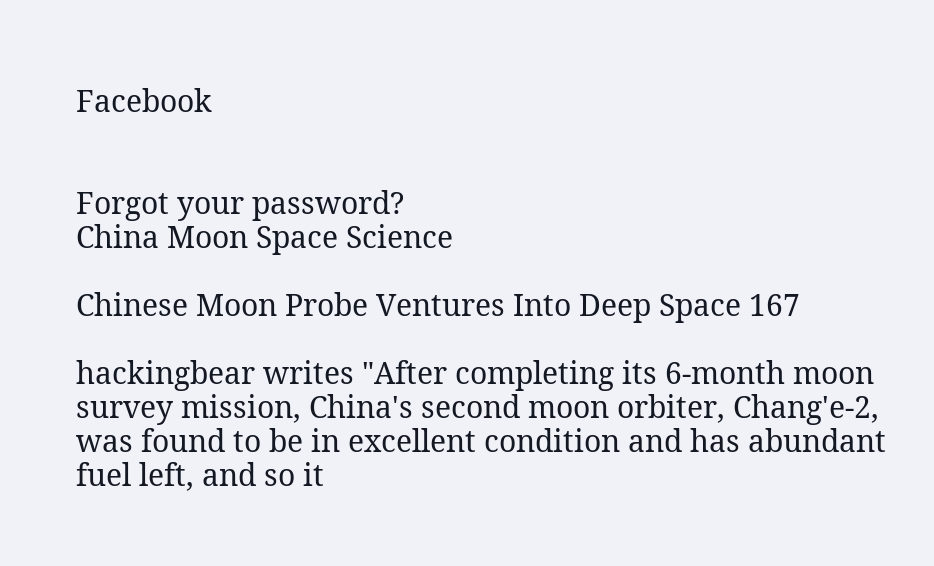Facebook


Forgot your password?
China Moon Space Science

Chinese Moon Probe Ventures Into Deep Space 167

hackingbear writes "After completing its 6-month moon survey mission, China's second moon orbiter, Chang'e-2, was found to be in excellent condition and has abundant fuel left, and so it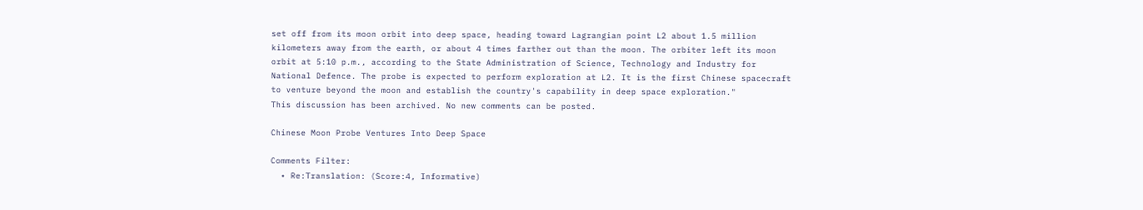set off from its moon orbit into deep space, heading toward Lagrangian point L2 about 1.5 million kilometers away from the earth, or about 4 times farther out than the moon. The orbiter left its moon orbit at 5:10 p.m., according to the State Administration of Science, Technology and Industry for National Defence. The probe is expected to perform exploration at L2. It is the first Chinese spacecraft to venture beyond the moon and establish the country's capability in deep space exploration."
This discussion has been archived. No new comments can be posted.

Chinese Moon Probe Ventures Into Deep Space

Comments Filter:
  • Re:Translation: (Score:4, Informative)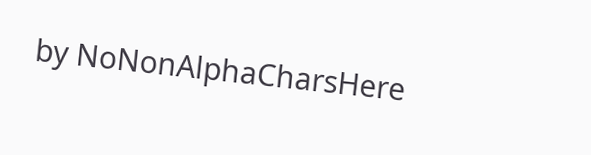by NoNonAlphaCharsHere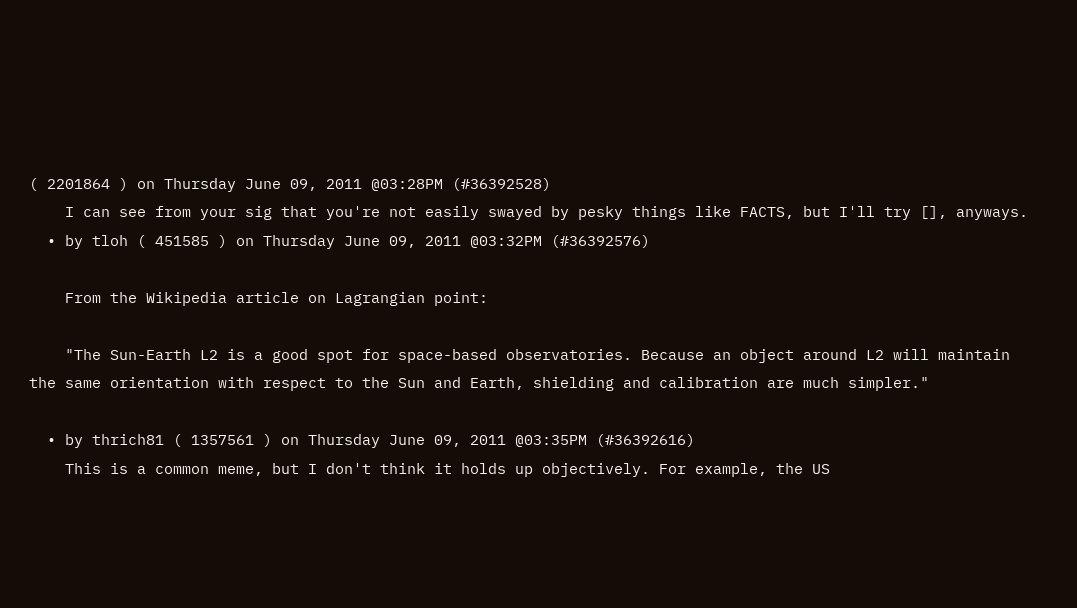( 2201864 ) on Thursday June 09, 2011 @03:28PM (#36392528)
    I can see from your sig that you're not easily swayed by pesky things like FACTS, but I'll try [], anyways.
  • by tloh ( 451585 ) on Thursday June 09, 2011 @03:32PM (#36392576)

    From the Wikipedia article on Lagrangian point:

    "The Sun-Earth L2 is a good spot for space-based observatories. Because an object around L2 will maintain the same orientation with respect to the Sun and Earth, shielding and calibration are much simpler."

  • by thrich81 ( 1357561 ) on Thursday June 09, 2011 @03:35PM (#36392616)
    This is a common meme, but I don't think it holds up objectively. For example, the US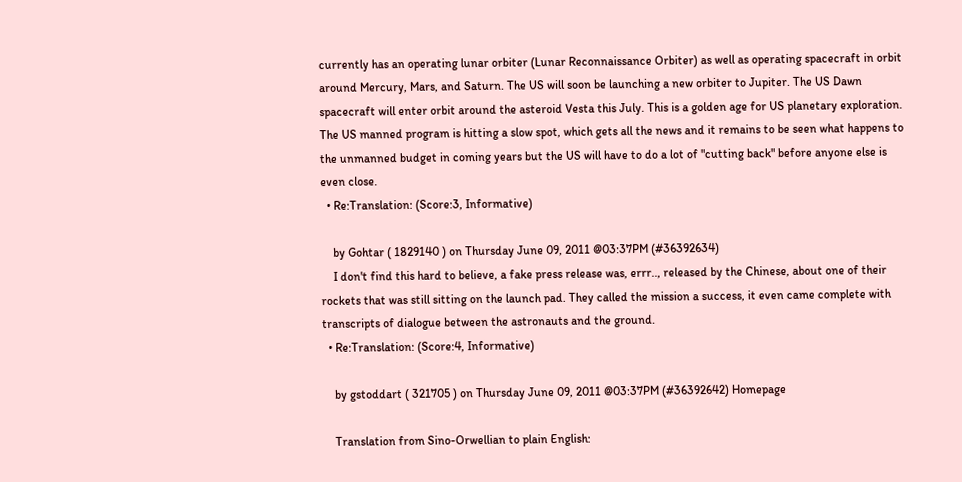currently has an operating lunar orbiter (Lunar Reconnaissance Orbiter) as well as operating spacecraft in orbit around Mercury, Mars, and Saturn. The US will soon be launching a new orbiter to Jupiter. The US Dawn spacecraft will enter orbit around the asteroid Vesta this July. This is a golden age for US planetary exploration. The US manned program is hitting a slow spot, which gets all the news and it remains to be seen what happens to the unmanned budget in coming years but the US will have to do a lot of "cutting back" before anyone else is even close.
  • Re:Translation: (Score:3, Informative)

    by Gohtar ( 1829140 ) on Thursday June 09, 2011 @03:37PM (#36392634)
    I don't find this hard to believe, a fake press release was, errr.., released by the Chinese, about one of their rockets that was still sitting on the launch pad. They called the mission a success, it even came complete with transcripts of dialogue between the astronauts and the ground.
  • Re:Translation: (Score:4, Informative)

    by gstoddart ( 321705 ) on Thursday June 09, 2011 @03:37PM (#36392642) Homepage

    Translation from Sino-Orwellian to plain English: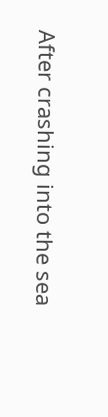After crashing into the sea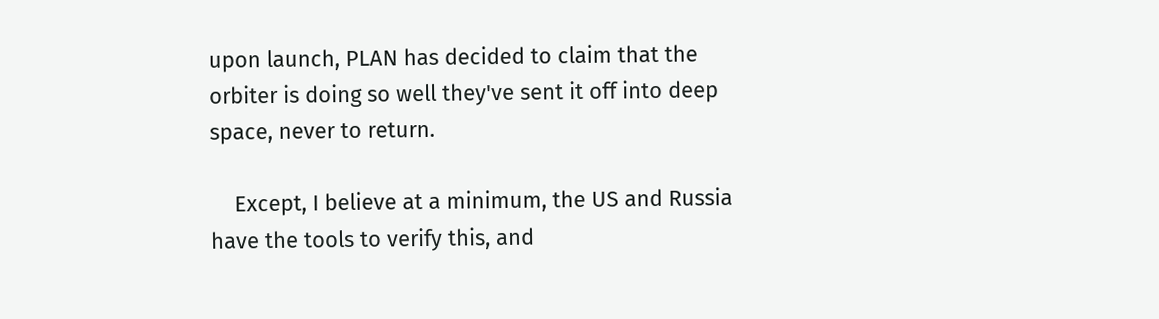upon launch, PLAN has decided to claim that the orbiter is doing so well they've sent it off into deep space, never to return.

    Except, I believe at a minimum, the US and Russia have the tools to verify this, and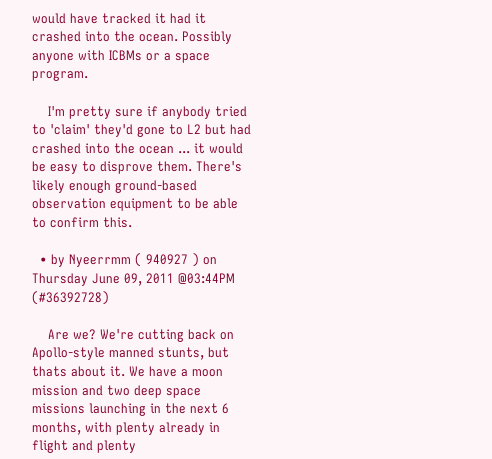would have tracked it had it crashed into the ocean. Possibly anyone with ICBMs or a space program.

    I'm pretty sure if anybody tried to 'claim' they'd gone to L2 but had crashed into the ocean ... it would be easy to disprove them. There's likely enough ground-based observation equipment to be able to confirm this.

  • by Nyeerrmm ( 940927 ) on Thursday June 09, 2011 @03:44PM (#36392728)

    Are we? We're cutting back on Apollo-style manned stunts, but thats about it. We have a moon mission and two deep space missions launching in the next 6 months, with plenty already in flight and plenty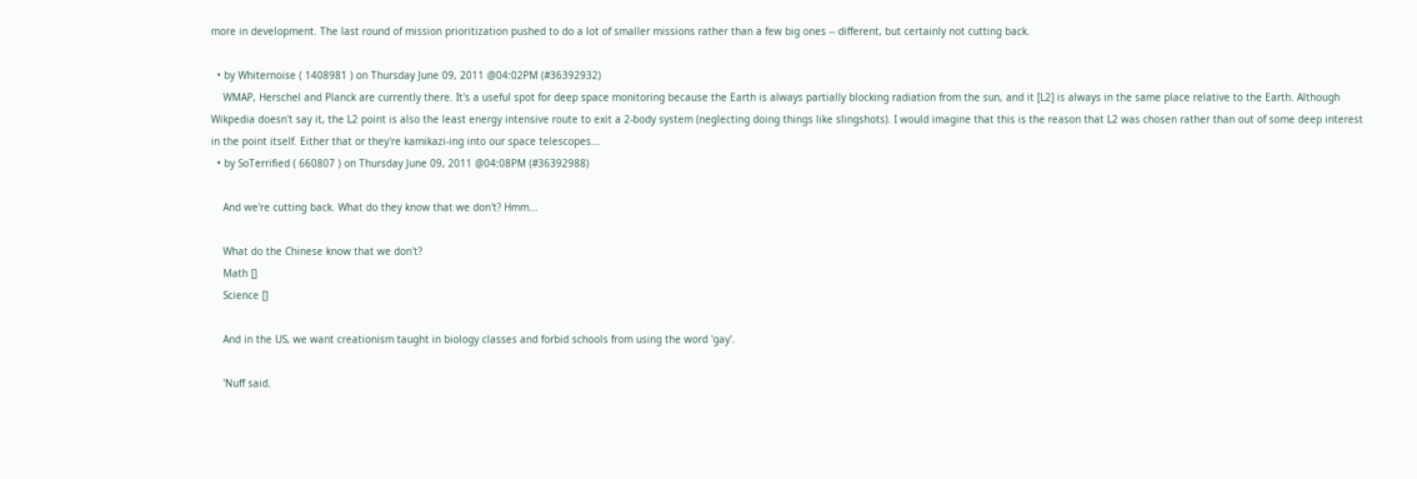more in development. The last round of mission prioritization pushed to do a lot of smaller missions rather than a few big ones -- different, but certainly not cutting back.

  • by Whiternoise ( 1408981 ) on Thursday June 09, 2011 @04:02PM (#36392932)
    WMAP, Herschel and Planck are currently there. It's a useful spot for deep space monitoring because the Earth is always partially blocking radiation from the sun, and it [L2] is always in the same place relative to the Earth. Although Wikpedia doesn't say it, the L2 point is also the least energy intensive route to exit a 2-body system (neglecting doing things like slingshots). I would imagine that this is the reason that L2 was chosen rather than out of some deep interest in the point itself. Either that or they're kamikazi-ing into our space telescopes...
  • by SoTerrified ( 660807 ) on Thursday June 09, 2011 @04:08PM (#36392988)

    And we're cutting back. What do they know that we don't? Hmm...

    What do the Chinese know that we don't?
    Math []
    Science []

    And in the US, we want creationism taught in biology classes and forbid schools from using the word 'gay'.

    'Nuff said.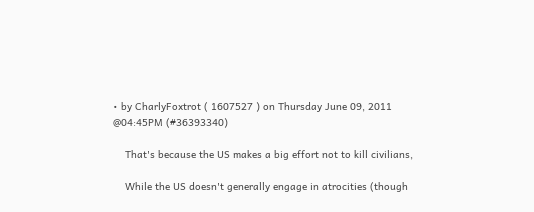• by CharlyFoxtrot ( 1607527 ) on Thursday June 09, 2011 @04:45PM (#36393340)

    That's because the US makes a big effort not to kill civilians,

    While the US doesn't generally engage in atrocities (though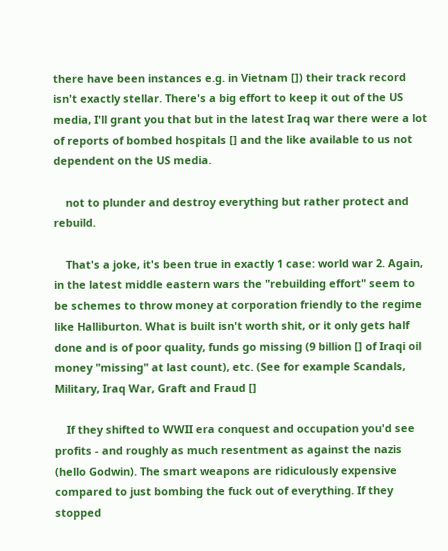there have been instances e.g. in Vietnam []) their track record isn't exactly stellar. There's a big effort to keep it out of the US media, I'll grant you that but in the latest Iraq war there were a lot of reports of bombed hospitals [] and the like available to us not dependent on the US media.

    not to plunder and destroy everything but rather protect and rebuild.

    That's a joke, it's been true in exactly 1 case: world war 2. Again, in the latest middle eastern wars the "rebuilding effort" seem to be schemes to throw money at corporation friendly to the regime like Halliburton. What is built isn't worth shit, or it only gets half done and is of poor quality, funds go missing (9 billion [] of Iraqi oil money "missing" at last count), etc. (See for example Scandals, Military, Iraq War, Graft and Fraud []

    If they shifted to WWII era conquest and occupation you'd see profits - and roughly as much resentment as against the nazis (hello Godwin). The smart weapons are ridiculously expensive compared to just bombing the fuck out of everything. If they stopped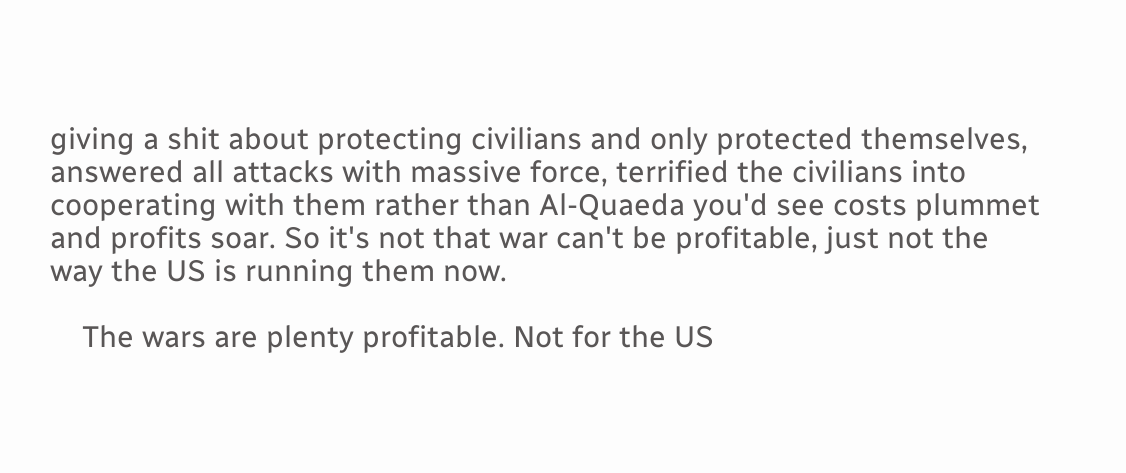giving a shit about protecting civilians and only protected themselves, answered all attacks with massive force, terrified the civilians into cooperating with them rather than Al-Quaeda you'd see costs plummet and profits soar. So it's not that war can't be profitable, just not the way the US is running them now.

    The wars are plenty profitable. Not for the US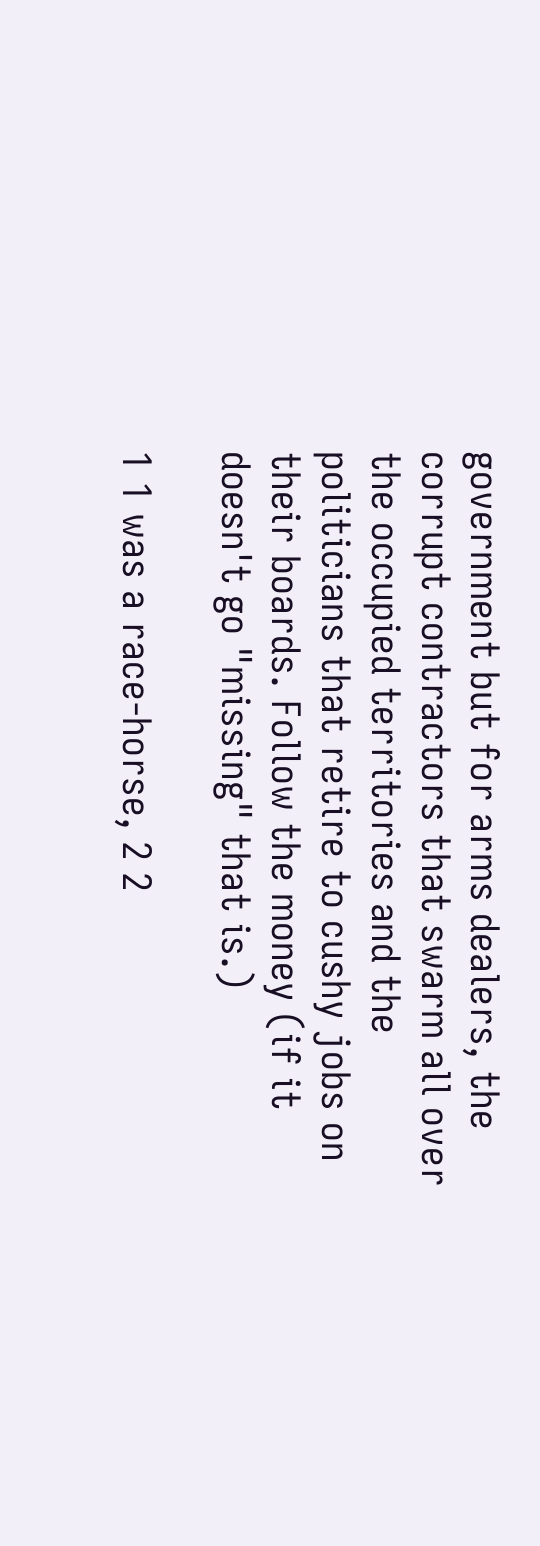government but for arms dealers, the corrupt contractors that swarm all over the occupied territories and the politicians that retire to cushy jobs on their boards. Follow the money (if it doesn't go "missing" that is.)

1 1 was a race-horse, 2 2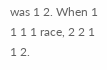was 1 2. When 1 1 1 1 race, 2 2 1 1 2.